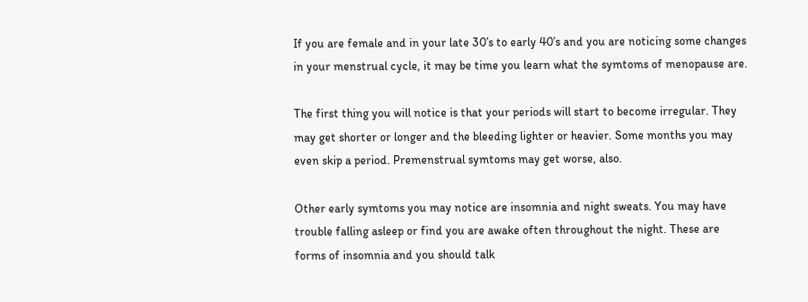If you are female and in your late 30’s to early 40’s and you are noticing some changes in your menstrual cycle, it may be time you learn what the symtoms of menopause are.

The first thing you will notice is that your periods will start to become irregular. They may get shorter or longer and the bleeding lighter or heavier. Some months you may even skip a period. Premenstrual symtoms may get worse, also.

Other early symtoms you may notice are insomnia and night sweats. You may have trouble falling asleep or find you are awake often throughout the night. These are forms of insomnia and you should talk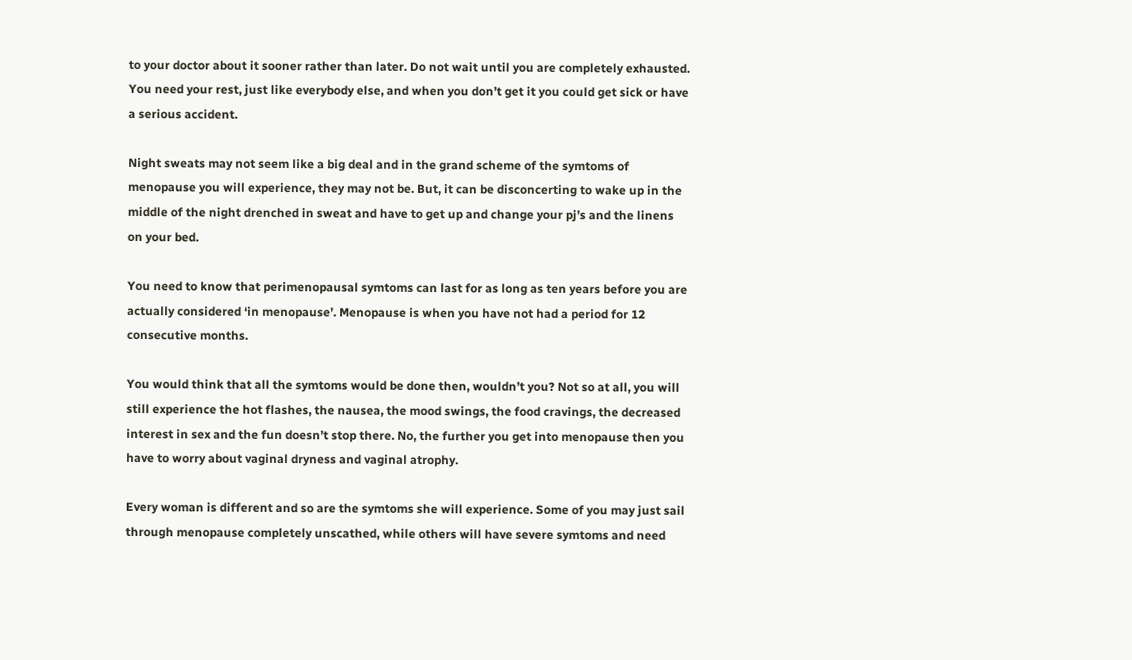to your doctor about it sooner rather than later. Do not wait until you are completely exhausted. You need your rest, just like everybody else, and when you don’t get it you could get sick or have a serious accident.

Night sweats may not seem like a big deal and in the grand scheme of the symtoms of menopause you will experience, they may not be. But, it can be disconcerting to wake up in the middle of the night drenched in sweat and have to get up and change your pj’s and the linens on your bed.

You need to know that perimenopausal symtoms can last for as long as ten years before you are actually considered ‘in menopause’. Menopause is when you have not had a period for 12 consecutive months.

You would think that all the symtoms would be done then, wouldn’t you? Not so at all, you will still experience the hot flashes, the nausea, the mood swings, the food cravings, the decreased interest in sex and the fun doesn’t stop there. No, the further you get into menopause then you have to worry about vaginal dryness and vaginal atrophy.

Every woman is different and so are the symtoms she will experience. Some of you may just sail through menopause completely unscathed, while others will have severe symtoms and need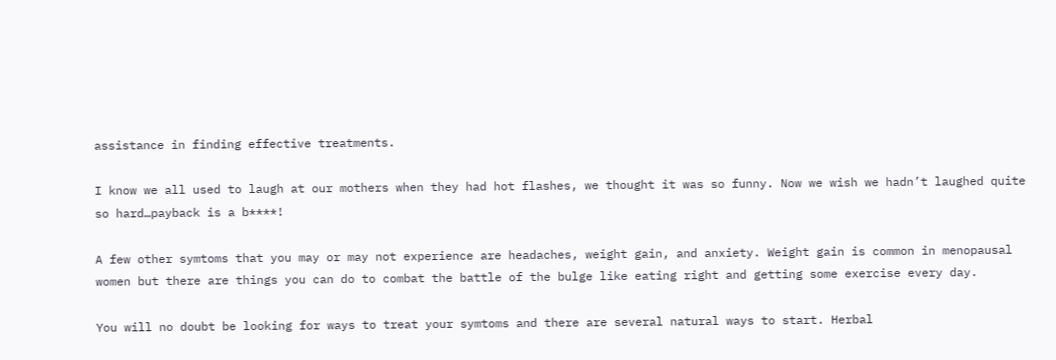assistance in finding effective treatments.

I know we all used to laugh at our mothers when they had hot flashes, we thought it was so funny. Now we wish we hadn’t laughed quite so hard…payback is a b****!

A few other symtoms that you may or may not experience are headaches, weight gain, and anxiety. Weight gain is common in menopausal women but there are things you can do to combat the battle of the bulge like eating right and getting some exercise every day.

You will no doubt be looking for ways to treat your symtoms and there are several natural ways to start. Herbal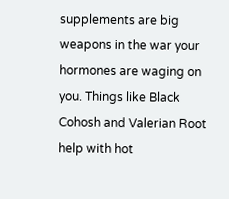supplements are big weapons in the war your hormones are waging on you. Things like Black Cohosh and Valerian Root help with hot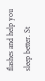flashes and help you sleep better. St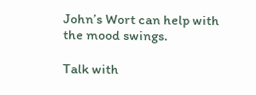John’s Wort can help with the mood swings.

Talk with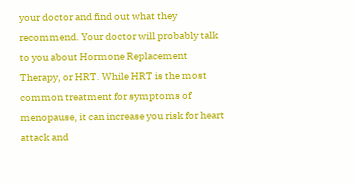your doctor and find out what they recommend. Your doctor will probably talk to you about Hormone Replacement Therapy, or HRT. While HRT is the most common treatment for symptoms of menopause, it can increase you risk for heart attack and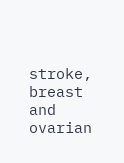stroke, breast and ovarian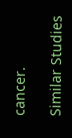cancer.

Similar Studies